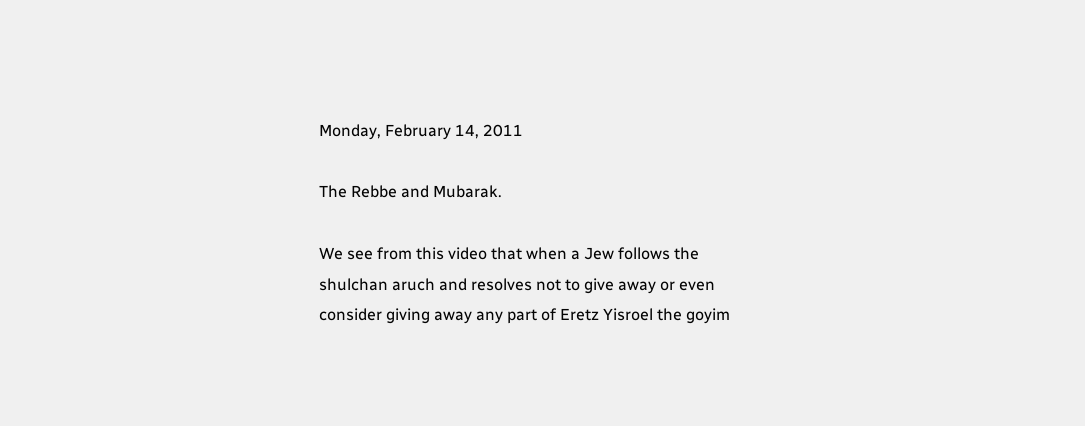Monday, February 14, 2011

The Rebbe and Mubarak.

We see from this video that when a Jew follows the shulchan aruch and resolves not to give away or even consider giving away any part of Eretz Yisroel the goyim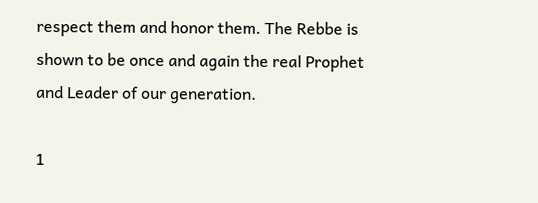respect them and honor them. The Rebbe is shown to be once and again the real Prophet and Leader of our generation.

1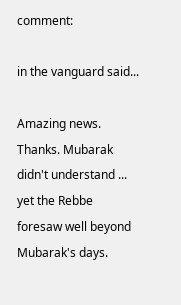comment:

in the vanguard said...

Amazing news. Thanks. Mubarak didn't understand ... yet the Rebbe foresaw well beyond Mubarak's days.